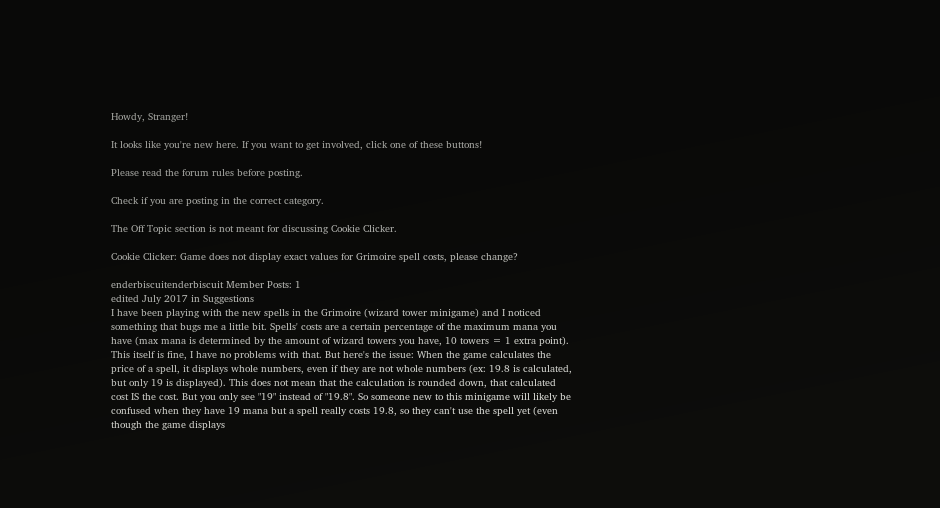Howdy, Stranger!

It looks like you're new here. If you want to get involved, click one of these buttons!

Please read the forum rules before posting.

Check if you are posting in the correct category.

The Off Topic section is not meant for discussing Cookie Clicker.

Cookie Clicker: Game does not display exact values for Grimoire spell costs, please change?

enderbiscuitenderbiscuit Member Posts: 1
edited July 2017 in Suggestions
I have been playing with the new spells in the Grimoire (wizard tower minigame) and I noticed something that bugs me a little bit. Spells' costs are a certain percentage of the maximum mana you have (max mana is determined by the amount of wizard towers you have, 10 towers = 1 extra point). This itself is fine, I have no problems with that. But here's the issue: When the game calculates the price of a spell, it displays whole numbers, even if they are not whole numbers (ex: 19.8 is calculated, but only 19 is displayed). This does not mean that the calculation is rounded down, that calculated cost IS the cost. But you only see "19" instead of "19.8". So someone new to this minigame will likely be confused when they have 19 mana but a spell really costs 19.8, so they can't use the spell yet (even though the game displays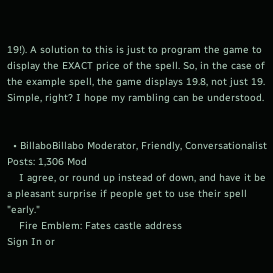19!). A solution to this is just to program the game to display the EXACT price of the spell. So, in the case of the example spell, the game displays 19.8, not just 19. Simple, right? I hope my rambling can be understood.


  • BillaboBillabo Moderator, Friendly, Conversationalist Posts: 1,306 Mod
    I agree, or round up instead of down, and have it be a pleasant surprise if people get to use their spell "early."
    Fire Emblem: Fates castle address
Sign In or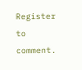Register to comment.